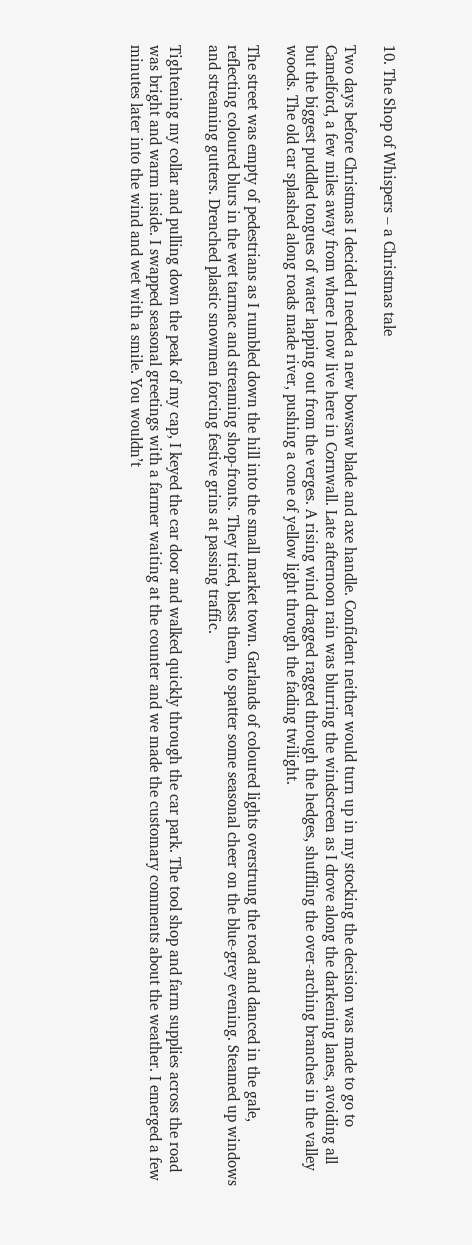10. The Shop of Whispers – a Christmas tale

Two days before Christmas I decided I needed a new bowsaw blade and axe handle. Confident neither would turn up in my stocking the decision was made to go to Camelford, a few miles away from where I now live here in Cornwall. Late afternoon rain was blurring the windscreen as I drove along the darkening lanes, avoiding all but the biggest puddled tongues of water lapping out from the verges. A rising wind dragged ragged through the hedges, shuffling the over-arching branches in the valley woods. The old car splashed along roads made river, pushing a cone of yellow light through the fading twilight.

The street was empty of pedestrians as I rumbled down the hill into the small market town. Garlands of coloured lights overstrung the road and danced in the gale, reflecting coloured blurs in the wet tarmac and streaming shop-fronts. They tried, bless them, to spatter some seasonal cheer on the blue-grey evening. Steamed up windows and streaming gutters. Drenched plastic snowmen forcing festive grins at passing traffic.

Tightening my collar and pulling down the peak of my cap, I keyed the car door and walked quickly through the car park. The tool shop and farm supplies across the road was bright and warm inside. I swapped seasonal greetings with a farmer waiting at the counter and we made the customary comments about the weather. I emerged a few minutes later into the wind and wet with a smile. You wouldn’t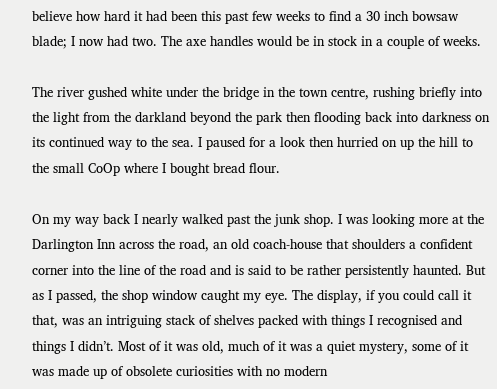believe how hard it had been this past few weeks to find a 30 inch bowsaw blade; I now had two. The axe handles would be in stock in a couple of weeks.

The river gushed white under the bridge in the town centre, rushing briefly into the light from the darkland beyond the park then flooding back into darkness on its continued way to the sea. I paused for a look then hurried on up the hill to the small CoOp where I bought bread flour.

On my way back I nearly walked past the junk shop. I was looking more at the Darlington Inn across the road, an old coach-house that shoulders a confident corner into the line of the road and is said to be rather persistently haunted. But as I passed, the shop window caught my eye. The display, if you could call it that, was an intriguing stack of shelves packed with things I recognised and things I didn’t. Most of it was old, much of it was a quiet mystery, some of it was made up of obsolete curiosities with no modern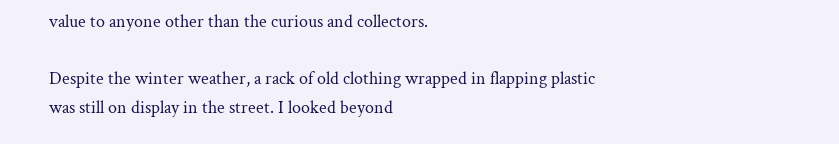value to anyone other than the curious and collectors.

Despite the winter weather, a rack of old clothing wrapped in flapping plastic was still on display in the street. I looked beyond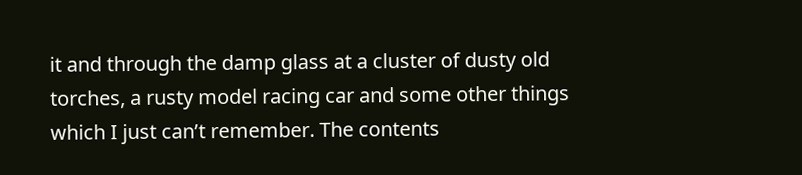it and through the damp glass at a cluster of dusty old torches, a rusty model racing car and some other things which I just can’t remember. The contents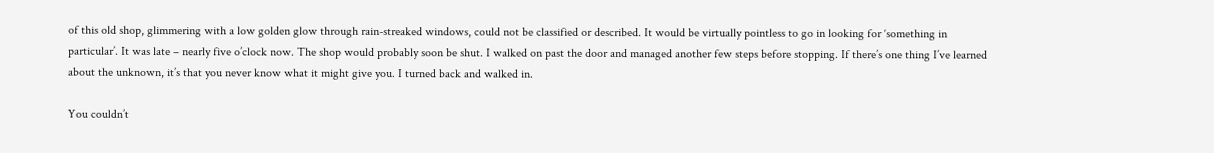of this old shop, glimmering with a low golden glow through rain-streaked windows, could not be classified or described. It would be virtually pointless to go in looking for ‘something in particular’. It was late – nearly five o’clock now. The shop would probably soon be shut. I walked on past the door and managed another few steps before stopping. If there’s one thing I’ve learned about the unknown, it’s that you never know what it might give you. I turned back and walked in.

You couldn’t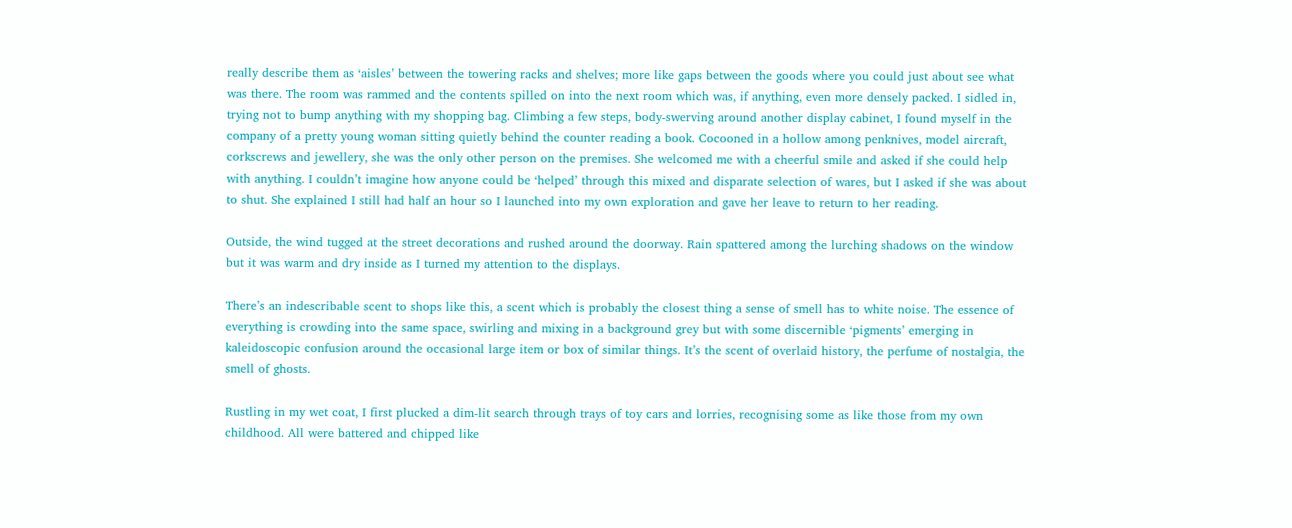really describe them as ‘aisles’ between the towering racks and shelves; more like gaps between the goods where you could just about see what was there. The room was rammed and the contents spilled on into the next room which was, if anything, even more densely packed. I sidled in, trying not to bump anything with my shopping bag. Climbing a few steps, body-swerving around another display cabinet, I found myself in the company of a pretty young woman sitting quietly behind the counter reading a book. Cocooned in a hollow among penknives, model aircraft, corkscrews and jewellery, she was the only other person on the premises. She welcomed me with a cheerful smile and asked if she could help with anything. I couldn’t imagine how anyone could be ‘helped’ through this mixed and disparate selection of wares, but I asked if she was about to shut. She explained I still had half an hour so I launched into my own exploration and gave her leave to return to her reading.

Outside, the wind tugged at the street decorations and rushed around the doorway. Rain spattered among the lurching shadows on the window but it was warm and dry inside as I turned my attention to the displays.

There’s an indescribable scent to shops like this, a scent which is probably the closest thing a sense of smell has to white noise. The essence of everything is crowding into the same space, swirling and mixing in a background grey but with some discernible ‘pigments’ emerging in kaleidoscopic confusion around the occasional large item or box of similar things. It’s the scent of overlaid history, the perfume of nostalgia, the smell of ghosts.

Rustling in my wet coat, I first plucked a dim-lit search through trays of toy cars and lorries, recognising some as like those from my own childhood. All were battered and chipped like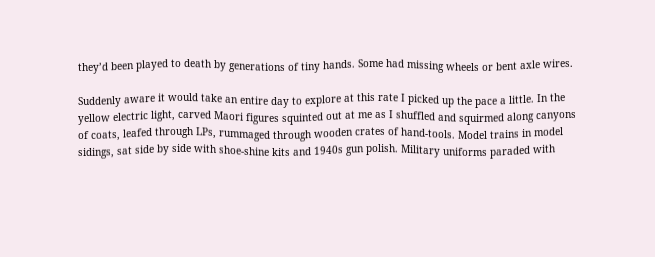they’d been played to death by generations of tiny hands. Some had missing wheels or bent axle wires.

Suddenly aware it would take an entire day to explore at this rate I picked up the pace a little. In the yellow electric light, carved Maori figures squinted out at me as I shuffled and squirmed along canyons of coats, leafed through LPs, rummaged through wooden crates of hand-tools. Model trains in model sidings, sat side by side with shoe-shine kits and 1940s gun polish. Military uniforms paraded with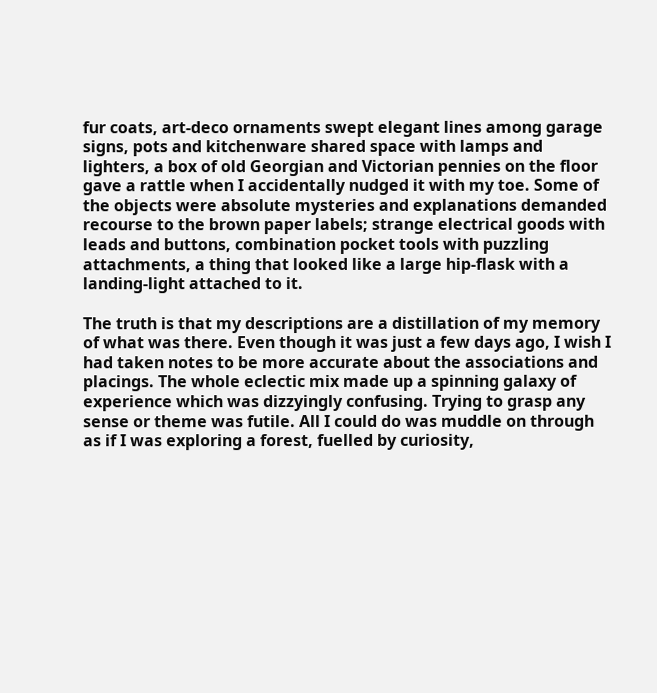fur coats, art-deco ornaments swept elegant lines among garage signs, pots and kitchenware shared space with lamps and lighters, a box of old Georgian and Victorian pennies on the floor gave a rattle when I accidentally nudged it with my toe. Some of the objects were absolute mysteries and explanations demanded recourse to the brown paper labels; strange electrical goods with leads and buttons, combination pocket tools with puzzling attachments, a thing that looked like a large hip-flask with a landing-light attached to it.

The truth is that my descriptions are a distillation of my memory of what was there. Even though it was just a few days ago, I wish I had taken notes to be more accurate about the associations and placings. The whole eclectic mix made up a spinning galaxy of experience which was dizzyingly confusing. Trying to grasp any sense or theme was futile. All I could do was muddle on through as if I was exploring a forest, fuelled by curiosity,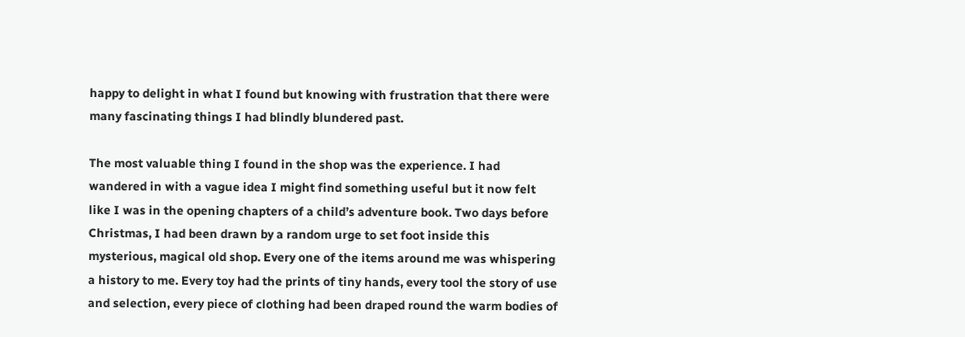happy to delight in what I found but knowing with frustration that there were many fascinating things I had blindly blundered past.

The most valuable thing I found in the shop was the experience. I had wandered in with a vague idea I might find something useful but it now felt like I was in the opening chapters of a child’s adventure book. Two days before Christmas, I had been drawn by a random urge to set foot inside this mysterious, magical old shop. Every one of the items around me was whispering a history to me. Every toy had the prints of tiny hands, every tool the story of use and selection, every piece of clothing had been draped round the warm bodies of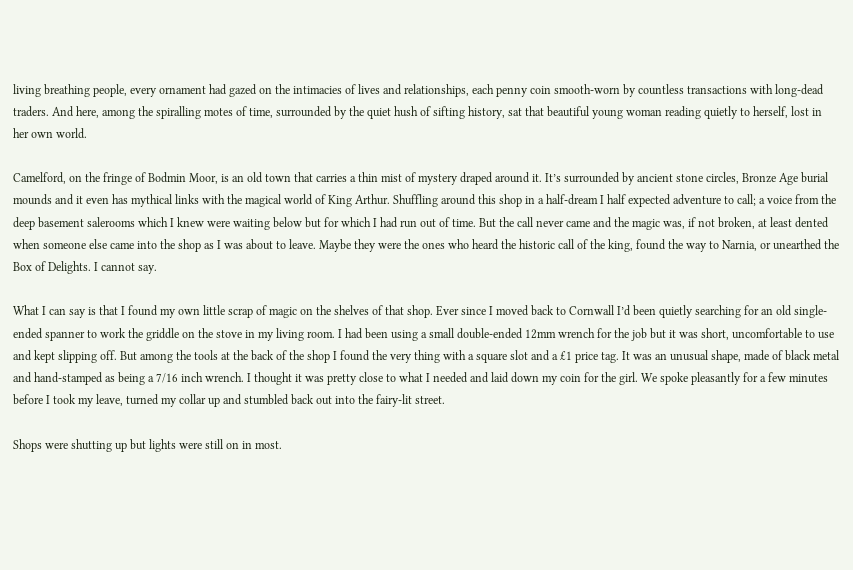living breathing people, every ornament had gazed on the intimacies of lives and relationships, each penny coin smooth-worn by countless transactions with long-dead traders. And here, among the spiralling motes of time, surrounded by the quiet hush of sifting history, sat that beautiful young woman reading quietly to herself, lost in her own world.

Camelford, on the fringe of Bodmin Moor, is an old town that carries a thin mist of mystery draped around it. It’s surrounded by ancient stone circles, Bronze Age burial mounds and it even has mythical links with the magical world of King Arthur. Shuffling around this shop in a half-dream I half expected adventure to call; a voice from the deep basement salerooms which I knew were waiting below but for which I had run out of time. But the call never came and the magic was, if not broken, at least dented when someone else came into the shop as I was about to leave. Maybe they were the ones who heard the historic call of the king, found the way to Narnia, or unearthed the Box of Delights. I cannot say.

What I can say is that I found my own little scrap of magic on the shelves of that shop. Ever since I moved back to Cornwall I’d been quietly searching for an old single-ended spanner to work the griddle on the stove in my living room. I had been using a small double-ended 12mm wrench for the job but it was short, uncomfortable to use and kept slipping off. But among the tools at the back of the shop I found the very thing with a square slot and a £1 price tag. It was an unusual shape, made of black metal and hand-stamped as being a 7/16 inch wrench. I thought it was pretty close to what I needed and laid down my coin for the girl. We spoke pleasantly for a few minutes before I took my leave, turned my collar up and stumbled back out into the fairy-lit street.

Shops were shutting up but lights were still on in most.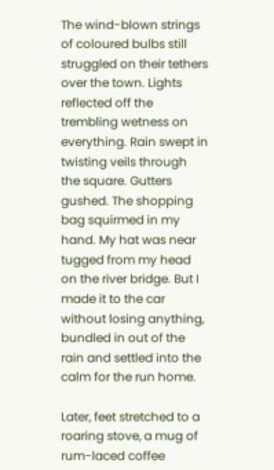The wind-blown strings of coloured bulbs still struggled on their tethers over the town. Lights reflected off the trembling wetness on everything. Rain swept in twisting veils through the square. Gutters gushed. The shopping bag squirmed in my hand. My hat was near tugged from my head on the river bridge. But I made it to the car without losing anything, bundled in out of the rain and settled into the calm for the run home.

Later, feet stretched to a roaring stove, a mug of rum-laced coffee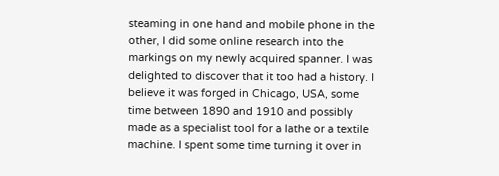steaming in one hand and mobile phone in the other, I did some online research into the markings on my newly acquired spanner. I was delighted to discover that it too had a history. I believe it was forged in Chicago, USA, some time between 1890 and 1910 and possibly made as a specialist tool for a lathe or a textile machine. I spent some time turning it over in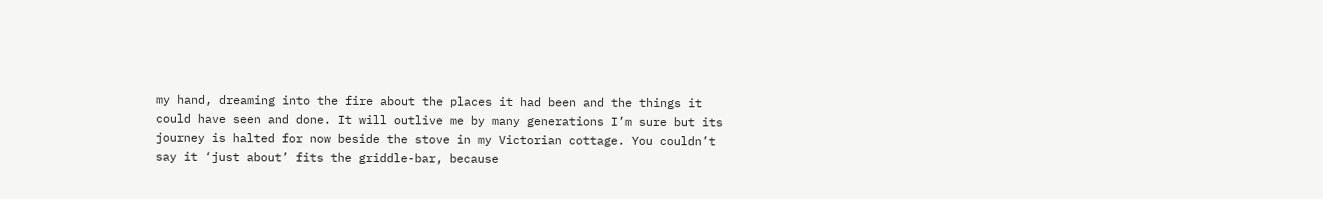my hand, dreaming into the fire about the places it had been and the things it could have seen and done. It will outlive me by many generations I’m sure but its journey is halted for now beside the stove in my Victorian cottage. You couldn’t say it ‘just about’ fits the griddle-bar, because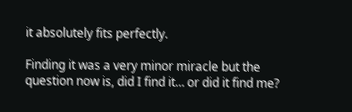it absolutely fits perfectly.

Finding it was a very minor miracle but the question now is, did I find it… or did it find me?